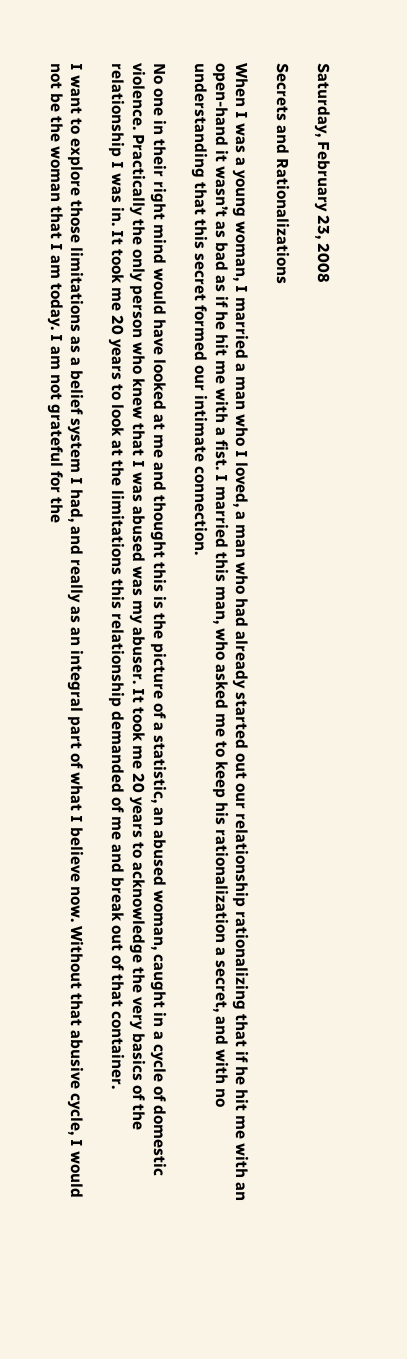Saturday, February 23, 2008

Secrets and Rationalizations

When I was a young woman, I married a man who I loved, a man who had already started out our relationship rationalizing that if he hit me with an open-hand it wasn’t as bad as if he hit me with a fist. I married this man, who asked me to keep his rationalization a secret, and with no understanding that this secret formed our intimate connection.

No one in their right mind would have looked at me and thought this is the picture of a statistic, an abused woman, caught in a cycle of domestic violence. Practically the only person who knew that I was abused was my abuser. It took me 20 years to acknowledge the very basics of the relationship I was in. It took me 20 years to look at the limitations this relationship demanded of me and break out of that container.

I want to explore those limitations as a belief system I had, and really as an integral part of what I believe now. Without that abusive cycle, I would not be the woman that I am today. I am not grateful for the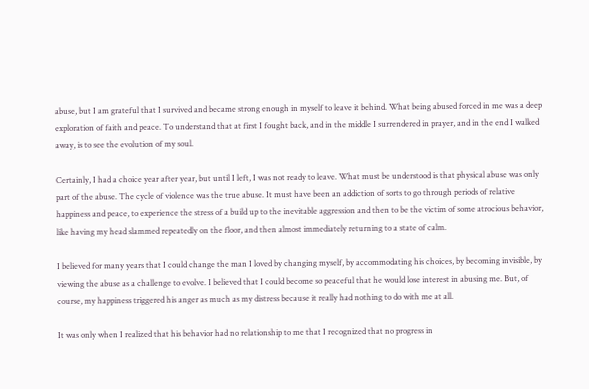abuse, but I am grateful that I survived and became strong enough in myself to leave it behind. What being abused forced in me was a deep exploration of faith and peace. To understand that at first I fought back, and in the middle I surrendered in prayer, and in the end I walked away, is to see the evolution of my soul.

Certainly, I had a choice year after year, but until I left, I was not ready to leave. What must be understood is that physical abuse was only part of the abuse. The cycle of violence was the true abuse. It must have been an addiction of sorts to go through periods of relative happiness and peace, to experience the stress of a build up to the inevitable aggression and then to be the victim of some atrocious behavior, like having my head slammed repeatedly on the floor, and then almost immediately returning to a state of calm.

I believed for many years that I could change the man I loved by changing myself, by accommodating his choices, by becoming invisible, by viewing the abuse as a challenge to evolve. I believed that I could become so peaceful that he would lose interest in abusing me. But, of course, my happiness triggered his anger as much as my distress because it really had nothing to do with me at all.

It was only when I realized that his behavior had no relationship to me that I recognized that no progress in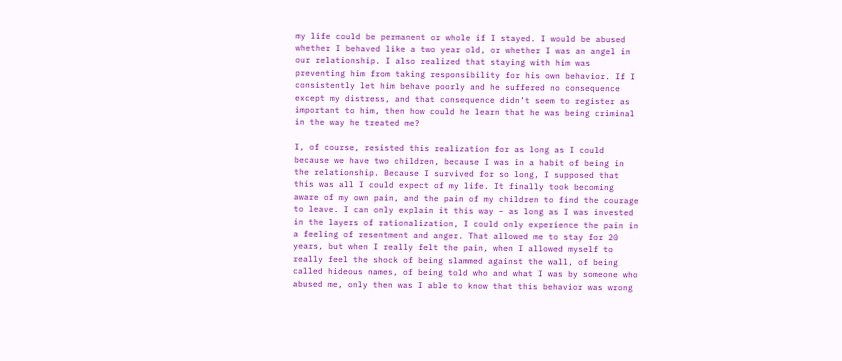my life could be permanent or whole if I stayed. I would be abused whether I behaved like a two year old, or whether I was an angel in our relationship. I also realized that staying with him was preventing him from taking responsibility for his own behavior. If I consistently let him behave poorly and he suffered no consequence except my distress, and that consequence didn’t seem to register as important to him, then how could he learn that he was being criminal in the way he treated me?

I, of course, resisted this realization for as long as I could because we have two children, because I was in a habit of being in the relationship. Because I survived for so long, I supposed that this was all I could expect of my life. It finally took becoming aware of my own pain, and the pain of my children to find the courage to leave. I can only explain it this way – as long as I was invested in the layers of rationalization, I could only experience the pain in a feeling of resentment and anger. That allowed me to stay for 20 years, but when I really felt the pain, when I allowed myself to really feel the shock of being slammed against the wall, of being called hideous names, of being told who and what I was by someone who abused me, only then was I able to know that this behavior was wrong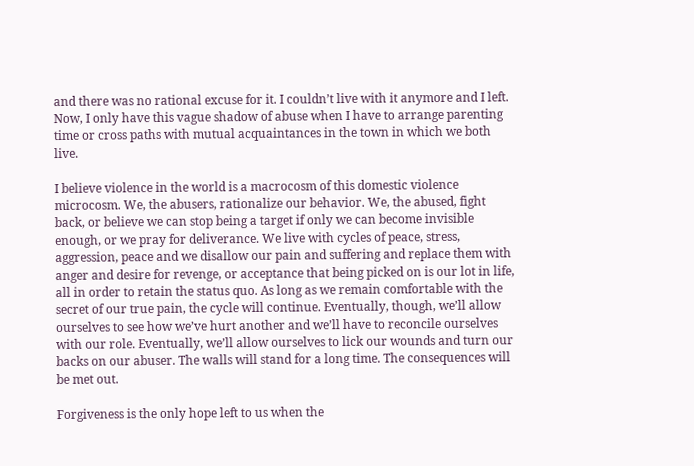and there was no rational excuse for it. I couldn’t live with it anymore and I left. Now, I only have this vague shadow of abuse when I have to arrange parenting time or cross paths with mutual acquaintances in the town in which we both live.

I believe violence in the world is a macrocosm of this domestic violence microcosm. We, the abusers, rationalize our behavior. We, the abused, fight back, or believe we can stop being a target if only we can become invisible enough, or we pray for deliverance. We live with cycles of peace, stress, aggression, peace and we disallow our pain and suffering and replace them with anger and desire for revenge, or acceptance that being picked on is our lot in life, all in order to retain the status quo. As long as we remain comfortable with the secret of our true pain, the cycle will continue. Eventually, though, we’ll allow ourselves to see how we’ve hurt another and we’ll have to reconcile ourselves with our role. Eventually, we’ll allow ourselves to lick our wounds and turn our backs on our abuser. The walls will stand for a long time. The consequences will be met out.

Forgiveness is the only hope left to us when the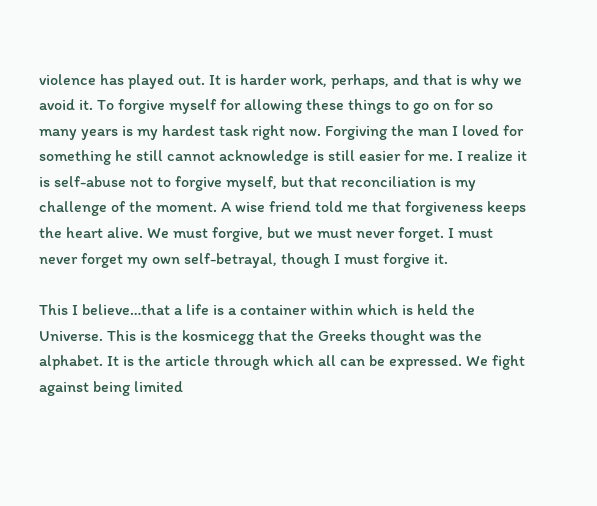violence has played out. It is harder work, perhaps, and that is why we avoid it. To forgive myself for allowing these things to go on for so many years is my hardest task right now. Forgiving the man I loved for something he still cannot acknowledge is still easier for me. I realize it is self-abuse not to forgive myself, but that reconciliation is my challenge of the moment. A wise friend told me that forgiveness keeps the heart alive. We must forgive, but we must never forget. I must never forget my own self-betrayal, though I must forgive it.

This I believe…that a life is a container within which is held the Universe. This is the kosmicegg that the Greeks thought was the alphabet. It is the article through which all can be expressed. We fight against being limited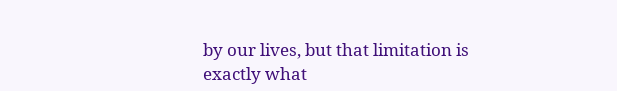by our lives, but that limitation is exactly what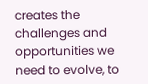creates the challenges and opportunities we need to evolve, to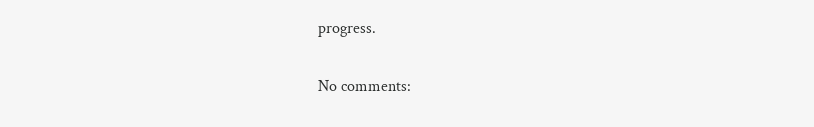progress.

No comments: